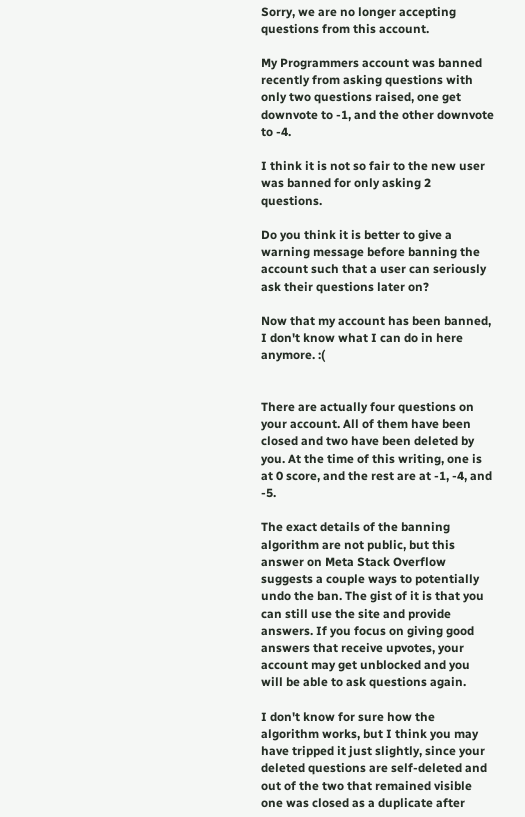Sorry, we are no longer accepting questions from this account.

My Programmers account was banned recently from asking questions with only two questions raised, one get downvote to -1, and the other downvote to -4.

I think it is not so fair to the new user was banned for only asking 2 questions.

Do you think it is better to give a warning message before banning the account such that a user can seriously ask their questions later on?

Now that my account has been banned, I don't know what I can do in here anymore. :(


There are actually four questions on your account. All of them have been closed and two have been deleted by you. At the time of this writing, one is at 0 score, and the rest are at -1, -4, and -5.

The exact details of the banning algorithm are not public, but this answer on Meta Stack Overflow suggests a couple ways to potentially undo the ban. The gist of it is that you can still use the site and provide answers. If you focus on giving good answers that receive upvotes, your account may get unblocked and you will be able to ask questions again.

I don't know for sure how the algorithm works, but I think you may have tripped it just slightly, since your deleted questions are self-deleted and out of the two that remained visible one was closed as a duplicate after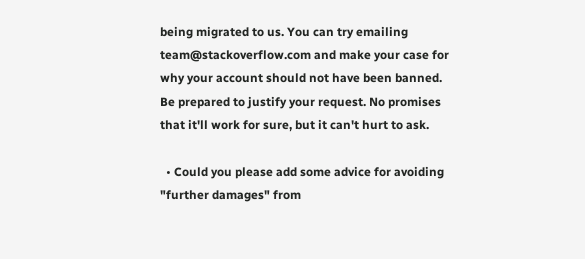being migrated to us. You can try emailing team@stackoverflow.com and make your case for why your account should not have been banned. Be prepared to justify your request. No promises that it'll work for sure, but it can't hurt to ask.

  • Could you please add some advice for avoiding "further damages" from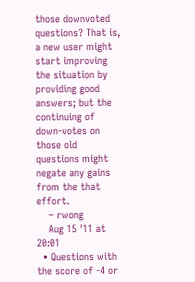those downvoted questions? That is, a new user might start improving the situation by providing good answers; but the continuing of down-votes on those old questions might negate any gains from the that effort.
    – rwong
    Aug 15 '11 at 20:01
  • Questions with the score of -4 or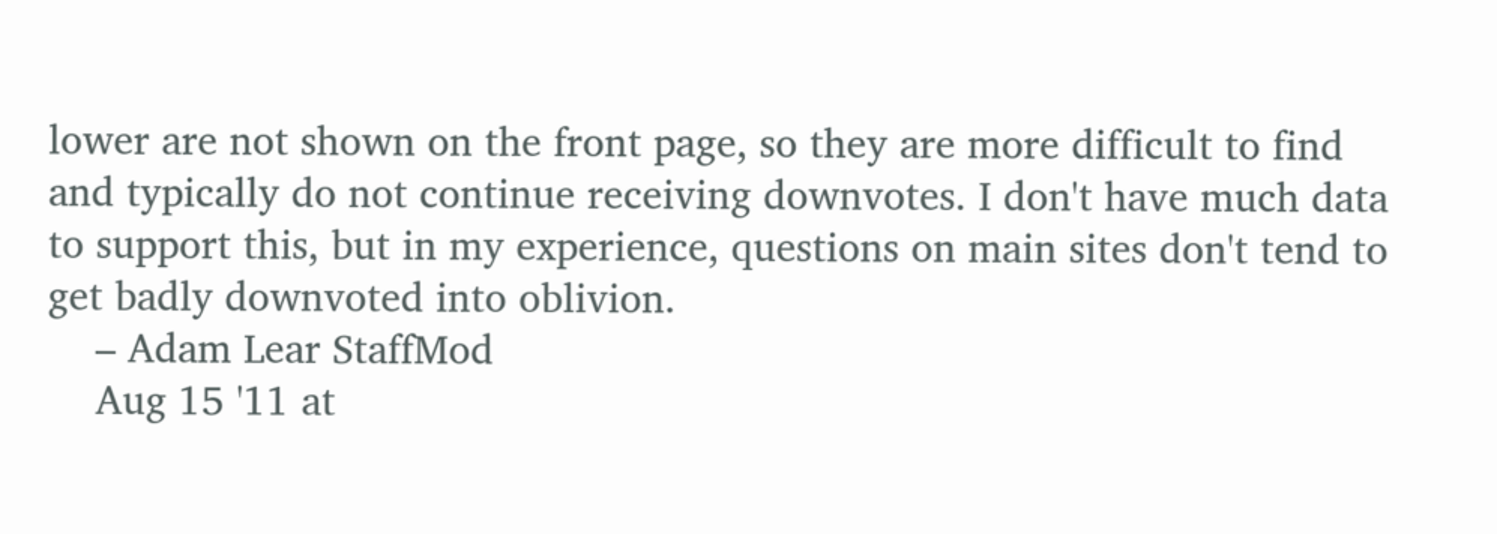lower are not shown on the front page, so they are more difficult to find and typically do not continue receiving downvotes. I don't have much data to support this, but in my experience, questions on main sites don't tend to get badly downvoted into oblivion.
    – Adam Lear StaffMod
    Aug 15 '11 at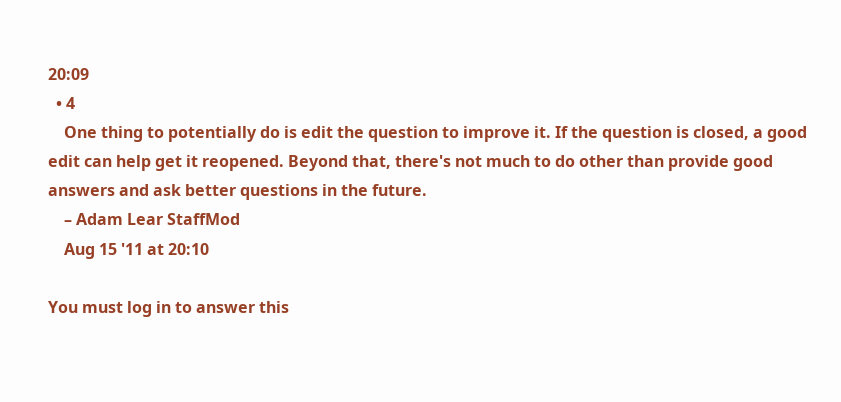20:09
  • 4
    One thing to potentially do is edit the question to improve it. If the question is closed, a good edit can help get it reopened. Beyond that, there's not much to do other than provide good answers and ask better questions in the future.
    – Adam Lear StaffMod
    Aug 15 '11 at 20:10

You must log in to answer this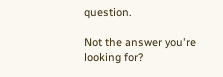question.

Not the answer you're looking for?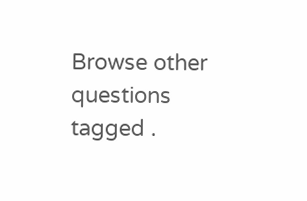Browse other questions tagged .